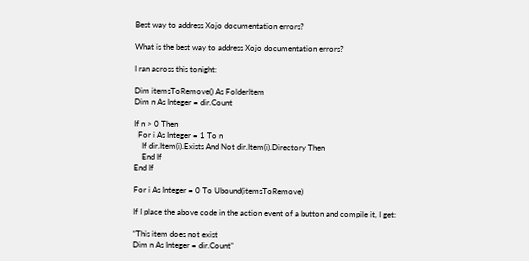Best way to address Xojo documentation errors?

What is the best way to address Xojo documentation errors?

I ran across this tonight:

Dim itemsToRemove() As FolderItem
Dim n As Integer = dir.Count

If n > 0 Then
  For i As Integer = 1 To n
    If dir.Item(i).Exists And Not dir.Item(i).Directory Then
    End If
End If

For i As Integer = 0 To Ubound(itemsToRemove)

If I place the above code in the action event of a button and compile it, I get:

“This item does not exist
Dim n As Integer = dir.Count”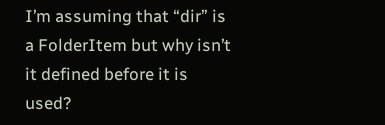I’m assuming that “dir” is a FolderItem but why isn’t it defined before it is used?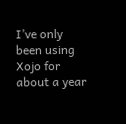I’ve only been using Xojo for about a year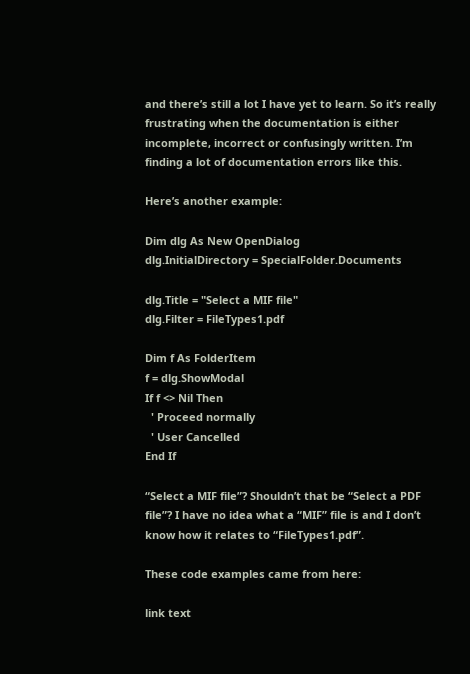and there’s still a lot I have yet to learn. So it’s really frustrating when the documentation is either incomplete, incorrect or confusingly written. I’m finding a lot of documentation errors like this.

Here’s another example:

Dim dlg As New OpenDialog
dlg.InitialDirectory = SpecialFolder.Documents

dlg.Title = "Select a MIF file"
dlg.Filter = FileTypes1.pdf

Dim f As FolderItem
f = dlg.ShowModal
If f <> Nil Then
  ' Proceed normally
  ' User Cancelled
End If

“Select a MIF file”? Shouldn’t that be “Select a PDF file”? I have no idea what a “MIF” file is and I don’t know how it relates to “FileTypes1.pdf”.

These code examples came from here:

link text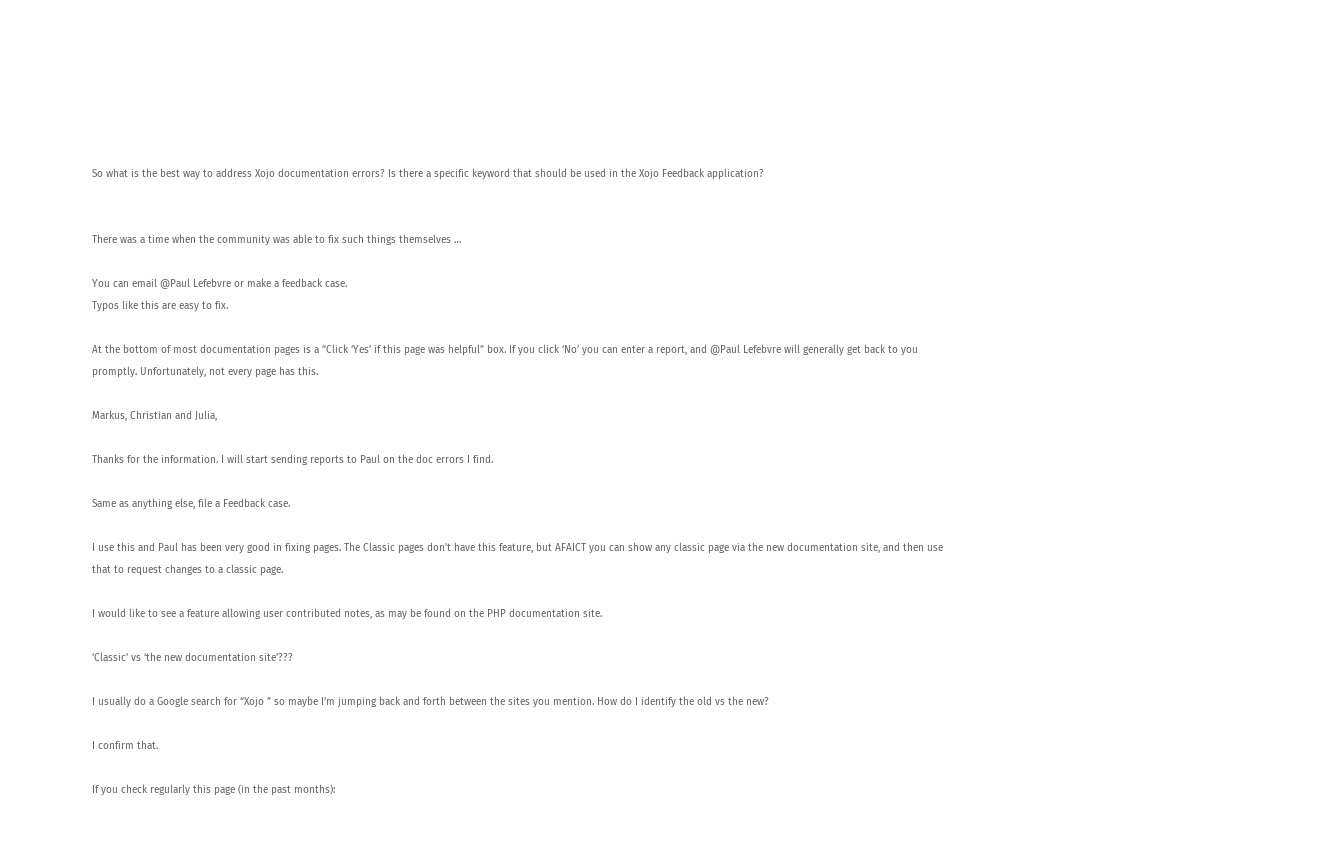So what is the best way to address Xojo documentation errors? Is there a specific keyword that should be used in the Xojo Feedback application?


There was a time when the community was able to fix such things themselves …

You can email @Paul Lefebvre or make a feedback case.
Typos like this are easy to fix.

At the bottom of most documentation pages is a “Click ‘Yes’ if this page was helpful” box. If you click ‘No’ you can enter a report, and @Paul Lefebvre will generally get back to you promptly. Unfortunately, not every page has this.

Markus, Christian and Julia,

Thanks for the information. I will start sending reports to Paul on the doc errors I find.

Same as anything else, file a Feedback case.

I use this and Paul has been very good in fixing pages. The Classic pages don’t have this feature, but AFAICT you can show any classic page via the new documentation site, and then use that to request changes to a classic page.

I would like to see a feature allowing user contributed notes, as may be found on the PHP documentation site.

‘Classic’ vs ‘the new documentation site’???

I usually do a Google search for “Xojo ” so maybe I’m jumping back and forth between the sites you mention. How do I identify the old vs the new?

I confirm that.

If you check regularly this page (in the past months):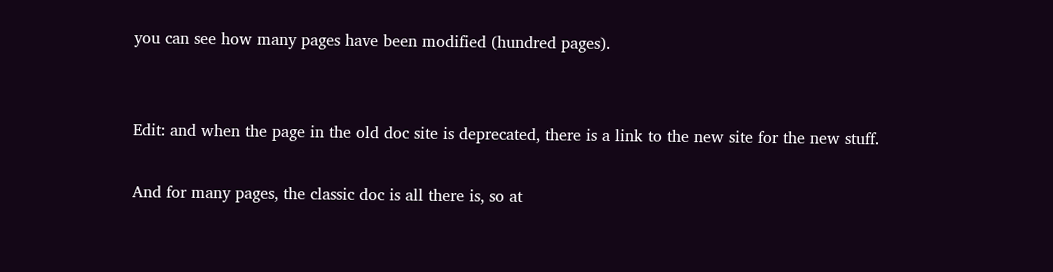you can see how many pages have been modified (hundred pages).


Edit: and when the page in the old doc site is deprecated, there is a link to the new site for the new stuff.

And for many pages, the classic doc is all there is, so at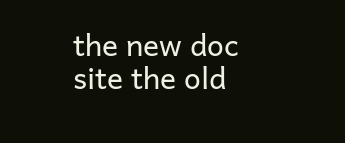the new doc site the old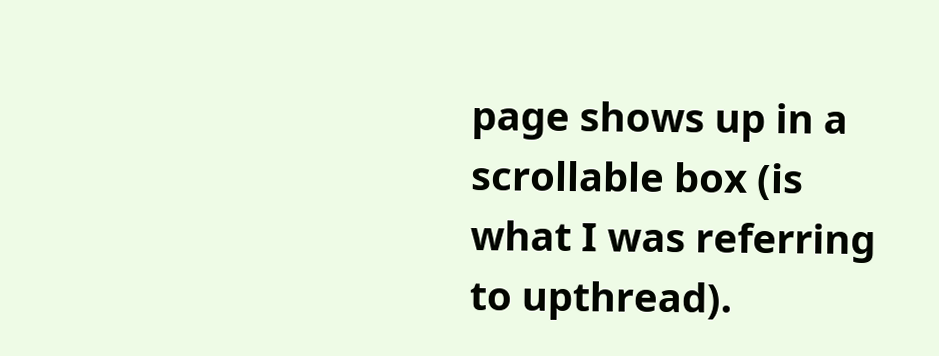page shows up in a scrollable box (is what I was referring to upthread).